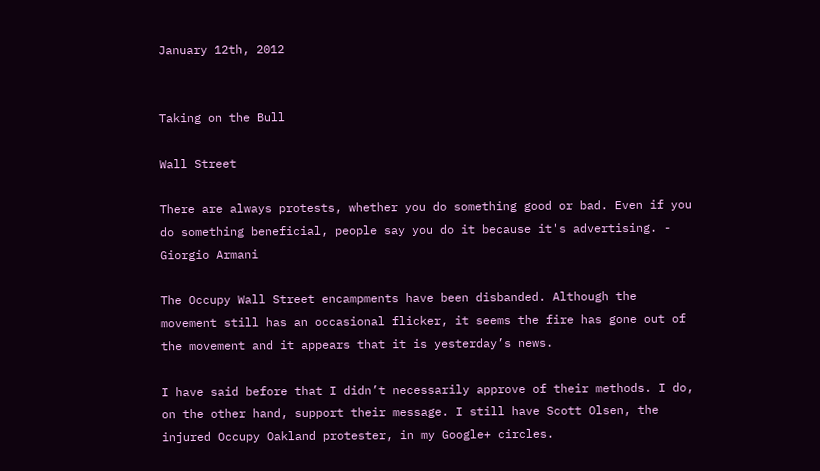January 12th, 2012


Taking on the Bull

Wall Street

There are always protests, whether you do something good or bad. Even if you do something beneficial, people say you do it because it's advertising. - Giorgio Armani

The Occupy Wall Street encampments have been disbanded. Although the movement still has an occasional flicker, it seems the fire has gone out of the movement and it appears that it is yesterday’s news.

I have said before that I didn’t necessarily approve of their methods. I do, on the other hand, support their message. I still have Scott Olsen, the injured Occupy Oakland protester, in my Google+ circles.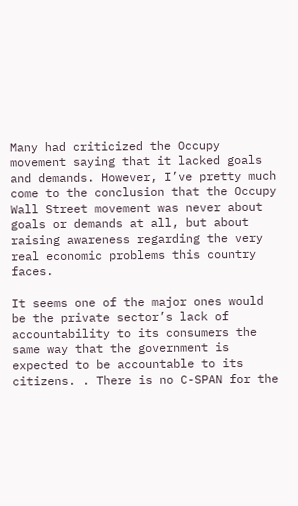Many had criticized the Occupy movement saying that it lacked goals and demands. However, I’ve pretty much come to the conclusion that the Occupy Wall Street movement was never about goals or demands at all, but about raising awareness regarding the very real economic problems this country faces.

It seems one of the major ones would be the private sector’s lack of accountability to its consumers the same way that the government is expected to be accountable to its citizens. . There is no C-SPAN for the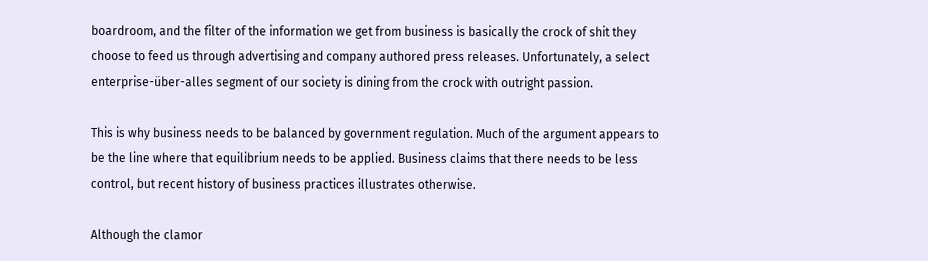boardroom, and the filter of the information we get from business is basically the crock of shit they choose to feed us through advertising and company authored press releases. Unfortunately, a select enterprise-über-alles segment of our society is dining from the crock with outright passion.

This is why business needs to be balanced by government regulation. Much of the argument appears to be the line where that equilibrium needs to be applied. Business claims that there needs to be less control, but recent history of business practices illustrates otherwise.

Although the clamor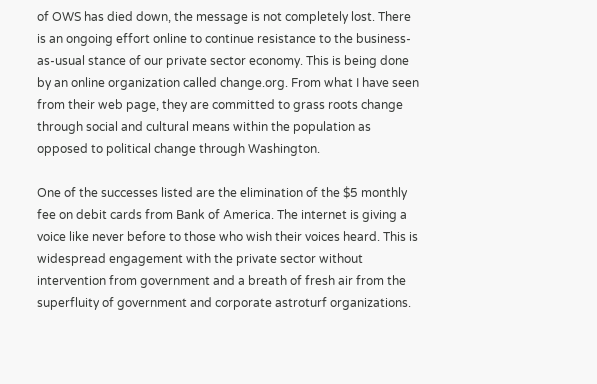of OWS has died down, the message is not completely lost. There is an ongoing effort online to continue resistance to the business-as-usual stance of our private sector economy. This is being done by an online organization called change.org. From what I have seen from their web page, they are committed to grass roots change through social and cultural means within the population as opposed to political change through Washington.

One of the successes listed are the elimination of the $5 monthly fee on debit cards from Bank of America. The internet is giving a voice like never before to those who wish their voices heard. This is widespread engagement with the private sector without intervention from government and a breath of fresh air from the superfluity of government and corporate astroturf organizations.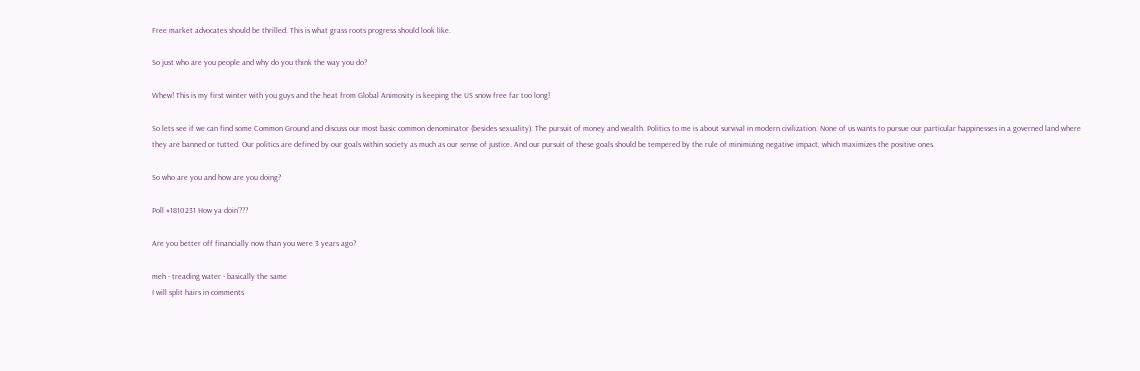Free market advocates should be thrilled. This is what grass roots progress should look like.

So just who are you people and why do you think the way you do?

Whew! This is my first winter with you guys and the heat from Global Animosity is keeping the US snow free far too long!

So lets see if we can find some Common Ground and discuss our most basic common denominator (besides sexuality). The pursuit of money and wealth. Politics to me is about survival in modern civilization. None of us wants to pursue our particular happinesses in a governed land where they are banned or tutted. Our politics are defined by our goals within society as much as our sense of justice. And our pursuit of these goals should be tempered by the rule of minimizing negative impact, which maximizes the positive ones.

So who are you and how are you doing?

Poll #1810231 How ya doin'???

Are you better off financially now than you were 3 years ago?

meh - treading water - basically the same
I will split hairs in comments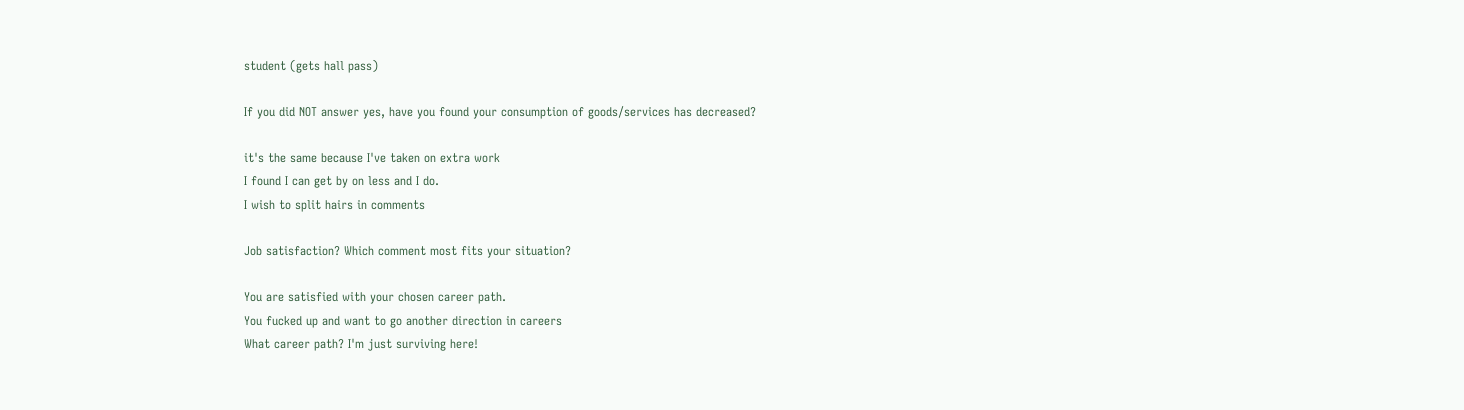student (gets hall pass)

If you did NOT answer yes, have you found your consumption of goods/services has decreased?

it's the same because I've taken on extra work
I found I can get by on less and I do.
I wish to split hairs in comments

Job satisfaction? Which comment most fits your situation?

You are satisfied with your chosen career path.
You fucked up and want to go another direction in careers
What career path? I'm just surviving here!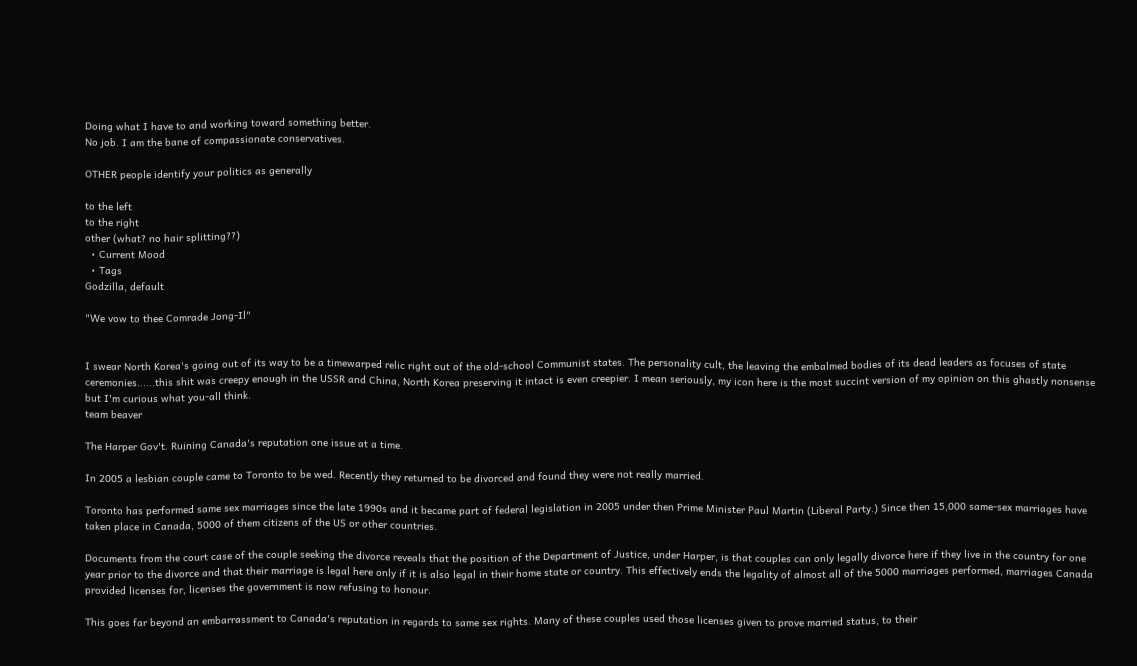Doing what I have to and working toward something better.
No job. I am the bane of compassionate conservatives.

OTHER people identify your politics as generally

to the left
to the right
other (what? no hair splitting??)
  • Current Mood
  • Tags
Godzilla, default

"We vow to thee Comrade Jong-Il"


I swear North Korea's going out of its way to be a timewarped relic right out of the old-school Communist states. The personality cult, the leaving the embalmed bodies of its dead leaders as focuses of state ceremonies......this shit was creepy enough in the USSR and China, North Korea preserving it intact is even creepier. I mean seriously, my icon here is the most succint version of my opinion on this ghastly nonsense but I'm curious what you-all think.
team beaver

The Harper Gov't. Ruining Canada's reputation one issue at a time.

In 2005 a lesbian couple came to Toronto to be wed. Recently they returned to be divorced and found they were not really married.

Toronto has performed same sex marriages since the late 1990s and it became part of federal legislation in 2005 under then Prime Minister Paul Martin (Liberal Party.) Since then 15,000 same-sex marriages have taken place in Canada, 5000 of them citizens of the US or other countries.

Documents from the court case of the couple seeking the divorce reveals that the position of the Department of Justice, under Harper, is that couples can only legally divorce here if they live in the country for one year prior to the divorce and that their marriage is legal here only if it is also legal in their home state or country. This effectively ends the legality of almost all of the 5000 marriages performed, marriages Canada provided licenses for, licenses the government is now refusing to honour.

This goes far beyond an embarrassment to Canada's reputation in regards to same sex rights. Many of these couples used those licenses given to prove married status, to their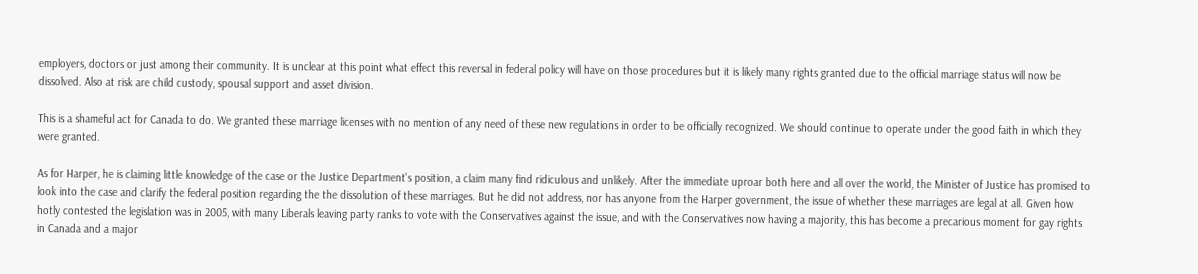employers, doctors or just among their community. It is unclear at this point what effect this reversal in federal policy will have on those procedures but it is likely many rights granted due to the official marriage status will now be dissolved. Also at risk are child custody, spousal support and asset division.

This is a shameful act for Canada to do. We granted these marriage licenses with no mention of any need of these new regulations in order to be officially recognized. We should continue to operate under the good faith in which they were granted.

As for Harper, he is claiming little knowledge of the case or the Justice Department's position, a claim many find ridiculous and unlikely. After the immediate uproar both here and all over the world, the Minister of Justice has promised to look into the case and clarify the federal position regarding the the dissolution of these marriages. But he did not address, nor has anyone from the Harper government, the issue of whether these marriages are legal at all. Given how hotly contested the legislation was in 2005, with many Liberals leaving party ranks to vote with the Conservatives against the issue, and with the Conservatives now having a majority, this has become a precarious moment for gay rights in Canada and a major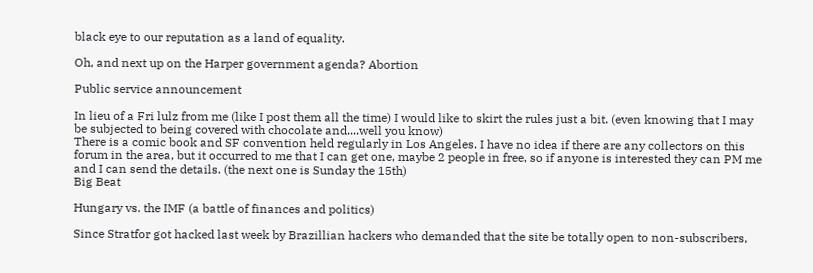black eye to our reputation as a land of equality.

Oh, and next up on the Harper government agenda? Abortion

Public service announcement

In lieu of a Fri lulz from me (like I post them all the time) I would like to skirt the rules just a bit. (even knowing that I may be subjected to being covered with chocolate and....well you know)
There is a comic book and SF convention held regularly in Los Angeles. I have no idea if there are any collectors on this forum in the area, but it occurred to me that I can get one, maybe 2 people in free, so if anyone is interested they can PM me and I can send the details. (the next one is Sunday the 15th)
Big Beat

Hungary vs. the IMF (a battle of finances and politics)

Since Stratfor got hacked last week by Brazillian hackers who demanded that the site be totally open to non-subscribers,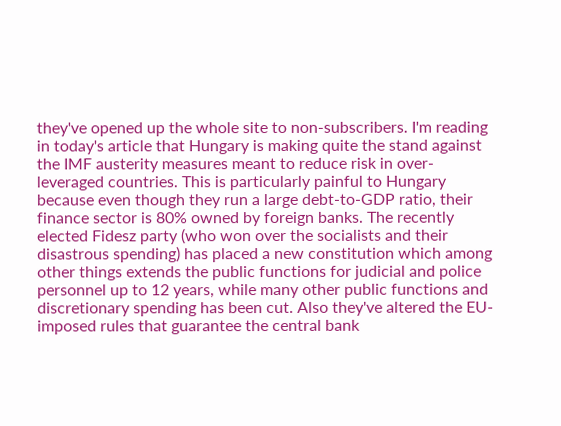they've opened up the whole site to non-subscribers. I'm reading in today's article that Hungary is making quite the stand against the IMF austerity measures meant to reduce risk in over-leveraged countries. This is particularly painful to Hungary because even though they run a large debt-to-GDP ratio, their finance sector is 80% owned by foreign banks. The recently elected Fidesz party (who won over the socialists and their disastrous spending) has placed a new constitution which among other things extends the public functions for judicial and police personnel up to 12 years, while many other public functions and discretionary spending has been cut. Also they've altered the EU-imposed rules that guarantee the central bank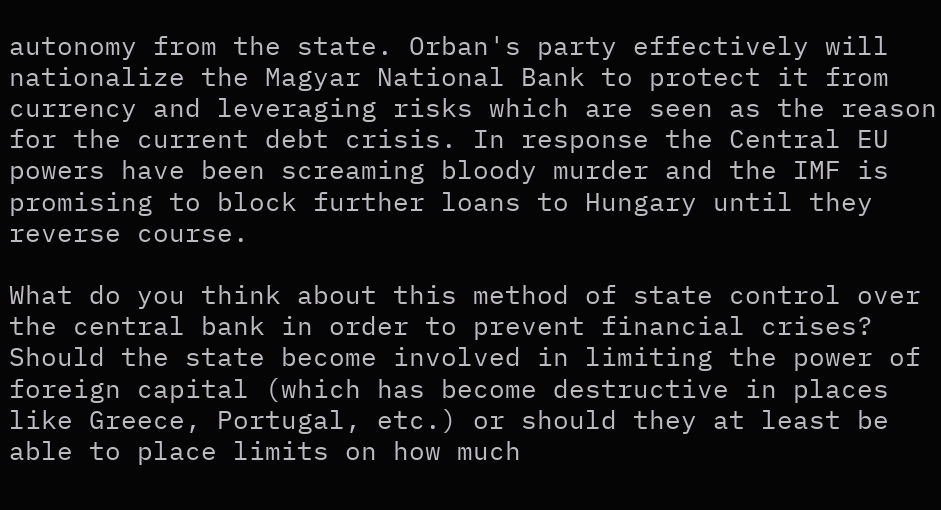autonomy from the state. Orban's party effectively will nationalize the Magyar National Bank to protect it from currency and leveraging risks which are seen as the reason for the current debt crisis. In response the Central EU powers have been screaming bloody murder and the IMF is promising to block further loans to Hungary until they reverse course.

What do you think about this method of state control over the central bank in order to prevent financial crises? Should the state become involved in limiting the power of foreign capital (which has become destructive in places like Greece, Portugal, etc.) or should they at least be able to place limits on how much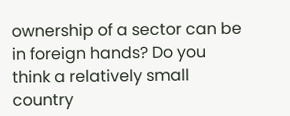ownership of a sector can be in foreign hands? Do you think a relatively small country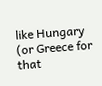like Hungary (or Greece for that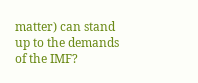matter) can stand up to the demands of the IMF?